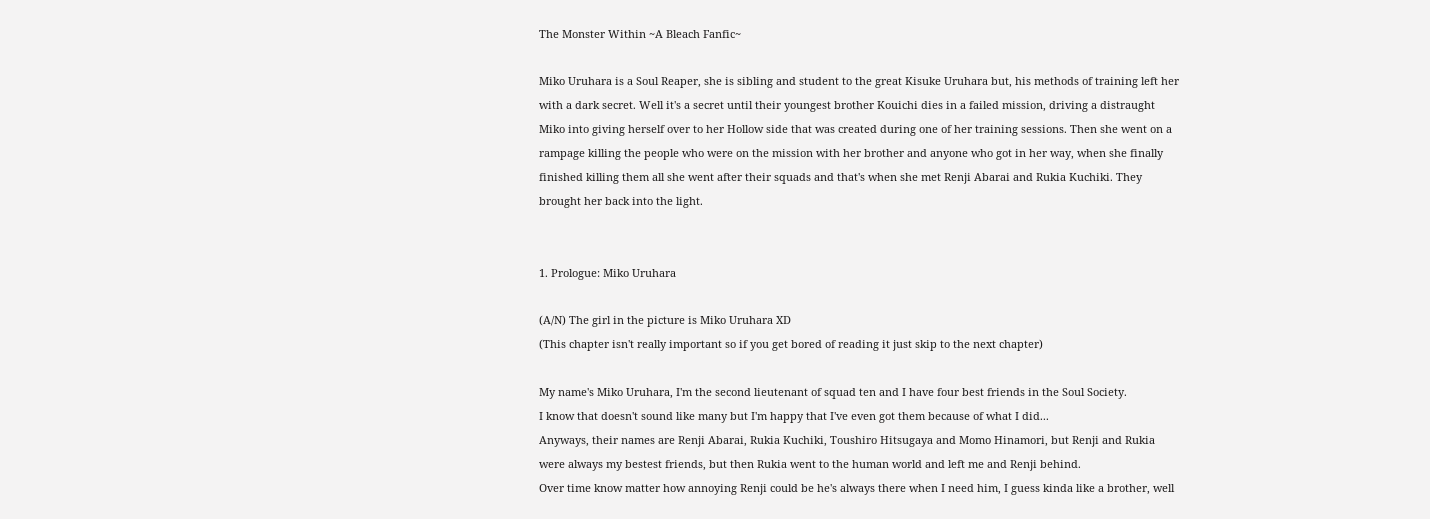The Monster Within ~A Bleach Fanfic~

Miko Uruhara is a Soul Reaper, she is sibling and student to the great Kisuke Uruhara but, his methods of training left her with a dark secret. Well it's a secret until their youngest brother Kouichi dies in a failed mission, driving a distraught Miko into giving herself over to her Hollow side that was created during one of her training sessions. Then she went on a rampage killing the people who were on the mission with her brother and anyone who got in her way, when she finally finished killing them all she went after their squads and that's when she met Renji Abarai and Rukia Kuchiki. They brought her back into the light.


1. Prologue: Miko Uruhara

(A/N) The girl in the picture is Miko Uruhara XD
(This chapter isn't really important so if you get bored of reading it just skip to the next chapter)

My name's Miko Uruhara, I'm the second lieutenant of squad ten and I have four best friends in the Soul Society.
I know that doesn't sound like many but I'm happy that I've even got them because of what I did...
Anyways, their names are Renji Abarai, Rukia Kuchiki, Toushiro Hitsugaya and Momo Hinamori, but Renji and Rukia were always my bestest friends, but then Rukia went to the human world and left me and Renji behind.
Over time know matter how annoying Renji could be he's always there when I need him, I guess kinda like a brother, well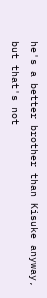he's a better brother than Kisuke anyway, but that's not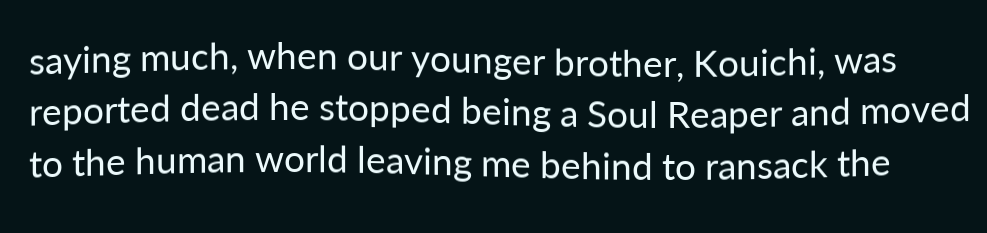saying much, when our younger brother, Kouichi, was reported dead he stopped being a Soul Reaper and moved to the human world leaving me behind to ransack the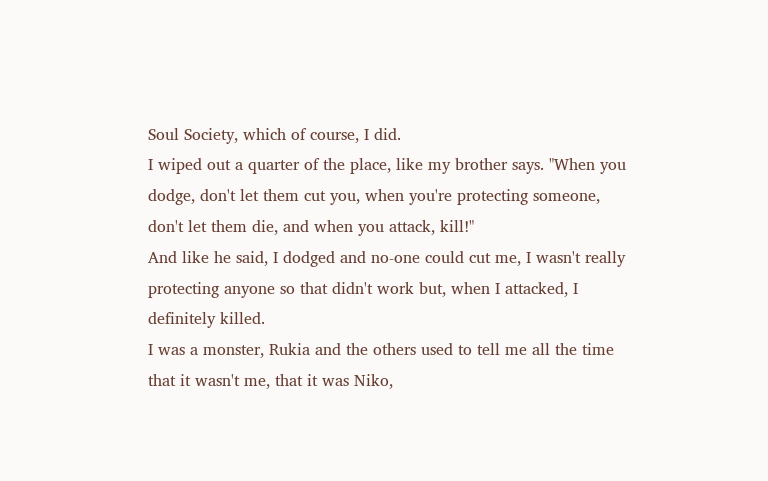Soul Society, which of course, I did.
I wiped out a quarter of the place, like my brother says. "When you dodge, don't let them cut you, when you're protecting someone, don't let them die, and when you attack, kill!"
And like he said, I dodged and no-one could cut me, I wasn't really protecting anyone so that didn't work but, when I attacked, I definitely killed.
I was a monster, Rukia and the others used to tell me all the time that it wasn't me, that it was Niko,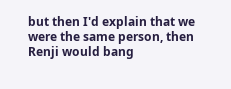but then I'd explain that we were the same person, then Renji would bang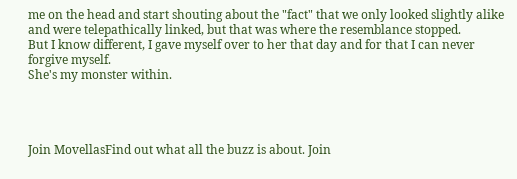me on the head and start shouting about the "fact" that we only looked slightly alike and were telepathically linked, but that was where the resemblance stopped.
But I know different, I gave myself over to her that day and for that I can never forgive myself.
She's my monster within.




Join MovellasFind out what all the buzz is about. Join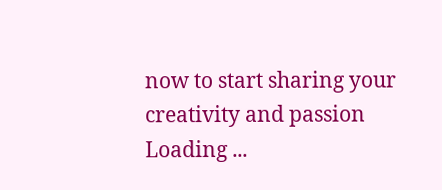now to start sharing your creativity and passion
Loading ...